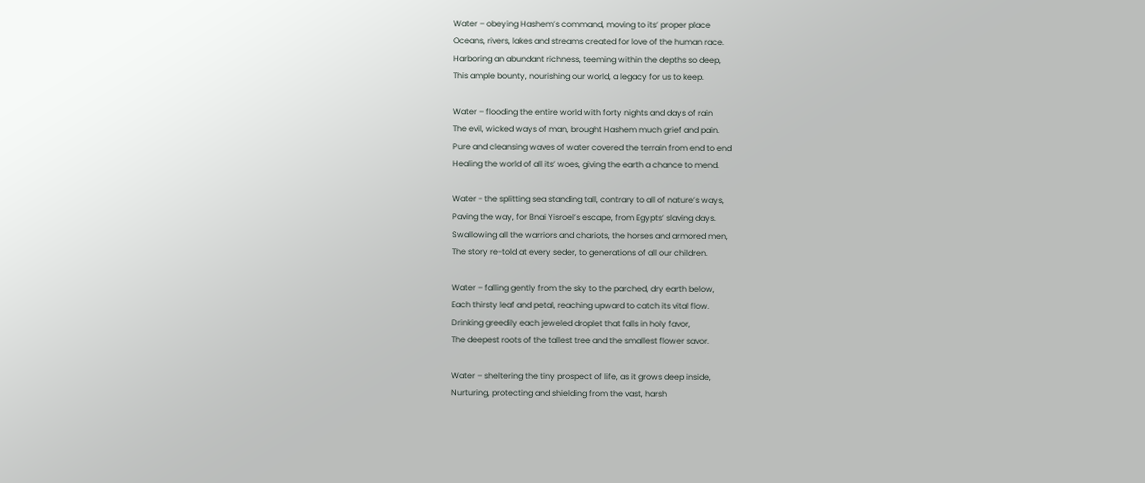Water – obeying Hashem’s command, moving to its’ proper place
Oceans, rivers, lakes and streams created for love of the human race.
Harboring an abundant richness, teeming within the depths so deep,
This ample bounty, nourishing our world, a legacy for us to keep.

Water – flooding the entire world with forty nights and days of rain
The evil, wicked ways of man, brought Hashem much grief and pain.
Pure and cleansing waves of water covered the terrain from end to end
Healing the world of all its’ woes, giving the earth a chance to mend.

Water - the splitting sea standing tall, contrary to all of nature’s ways,
Paving the way, for Bnai Yisroel’s escape, from Egypts’ slaving days.
Swallowing all the warriors and chariots, the horses and armored men,
The story re-told at every seder, to generations of all our children.

Water – falling gently from the sky to the parched, dry earth below,
Each thirsty leaf and petal, reaching upward to catch its vital flow.
Drinking greedily each jeweled droplet that falls in holy favor,
The deepest roots of the tallest tree and the smallest flower savor.

Water – sheltering the tiny prospect of life, as it grows deep inside,
Nurturing, protecting and shielding from the vast, harsh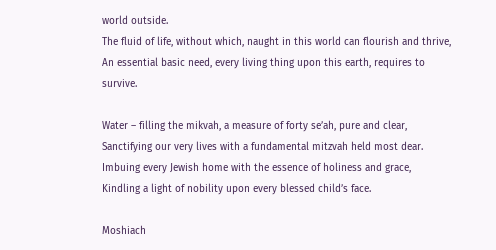world outside.
The fluid of life, without which, naught in this world can flourish and thrive,
An essential basic need, every living thing upon this earth, requires to survive.

Water – filling the mikvah, a measure of forty se’ah, pure and clear,
Sanctifying our very lives with a fundamental mitzvah held most dear.
Imbuing every Jewish home with the essence of holiness and grace,
Kindling a light of nobility upon every blessed child’s face.

Moshiach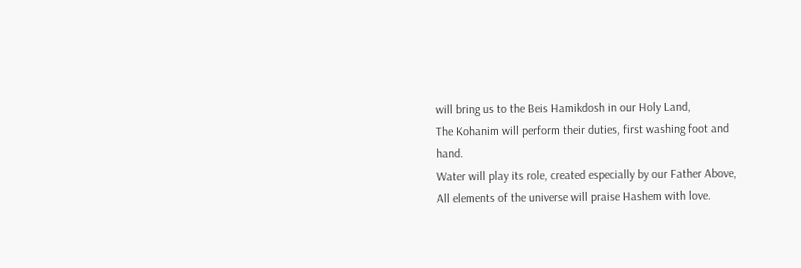will bring us to the Beis Hamikdosh in our Holy Land,
The Kohanim will perform their duties, first washing foot and hand.
Water will play its role, created especially by our Father Above,
All elements of the universe will praise Hashem with love.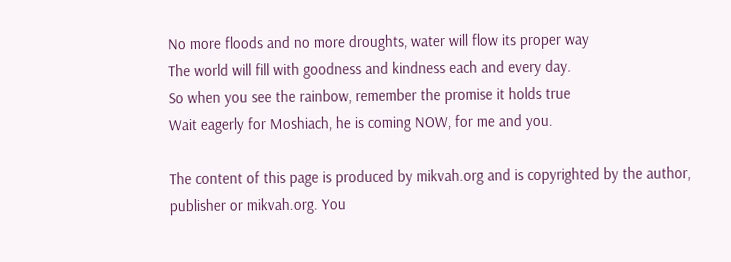No more floods and no more droughts, water will flow its proper way
The world will fill with goodness and kindness each and every day.
So when you see the rainbow, remember the promise it holds true
Wait eagerly for Moshiach, he is coming NOW, for me and you.

The content of this page is produced by mikvah.org and is copyrighted by the author, publisher or mikvah.org. You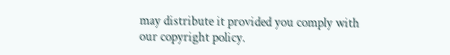may distribute it provided you comply with our copyright policy.